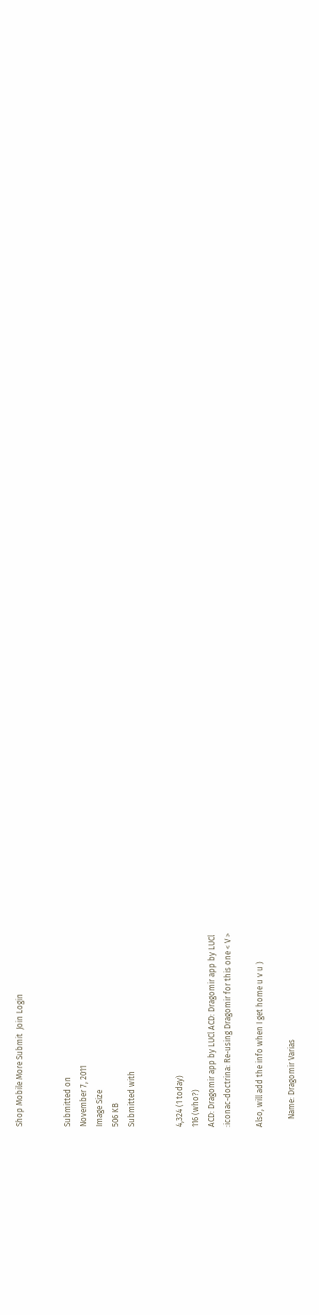Shop Mobile More Submit  Join Login


Submitted on
November 7, 2011
Image Size
506 KB
Submitted with


4,324 (1 today)
116 (who?)
ACD: Dragomir app by LUCl ACD: Dragomir app by LUCl
:iconac-doctrina: Re-using Dragomir for this one < V >

Also, will add the info when I get home u v u )

    Name: Dragomir Varias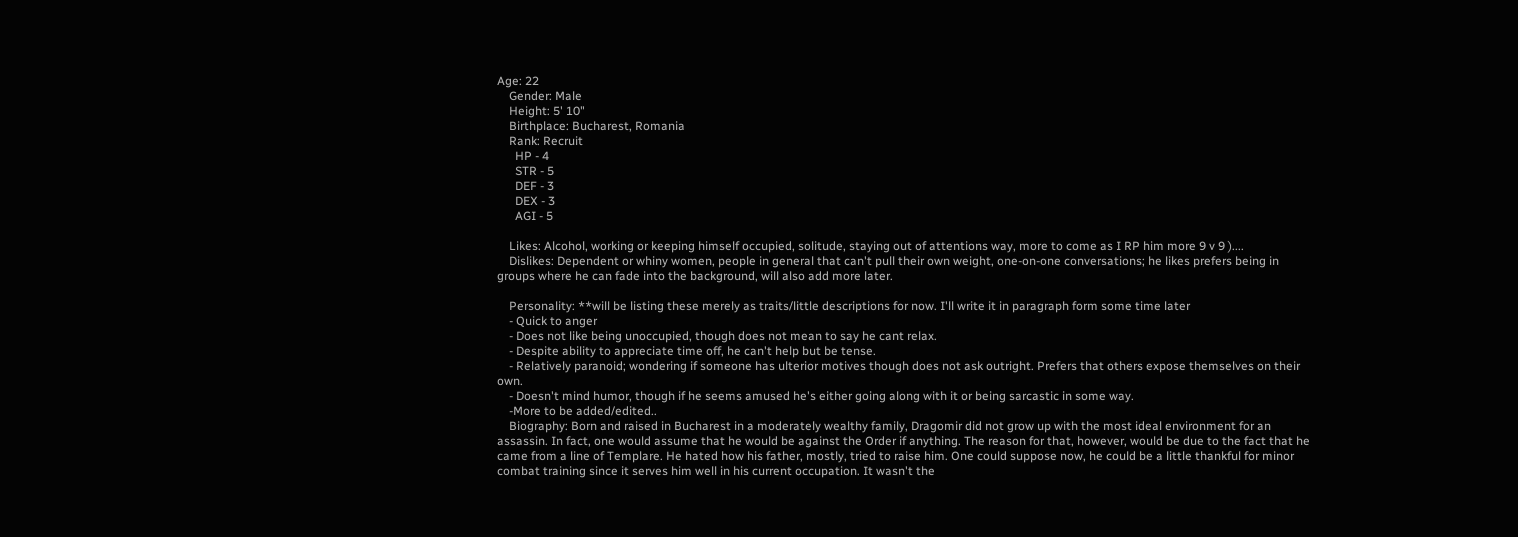Age: 22
    Gender: Male
    Height: 5' 10"
    Birthplace: Bucharest, Romania
    Rank: Recruit
      HP - 4
      STR - 5
      DEF - 3
      DEX - 3
      AGI - 5

    Likes: Alcohol, working or keeping himself occupied, solitude, staying out of attentions way, more to come as I RP him more 9 v 9 )....
    Dislikes: Dependent or whiny women, people in general that can't pull their own weight, one-on-one conversations; he likes prefers being in groups where he can fade into the background, will also add more later.

    Personality: **will be listing these merely as traits/little descriptions for now. I'll write it in paragraph form some time later
    - Quick to anger
    - Does not like being unoccupied, though does not mean to say he cant relax.
    - Despite ability to appreciate time off, he can't help but be tense.
    - Relatively paranoid; wondering if someone has ulterior motives though does not ask outright. Prefers that others expose themselves on their own.
    - Doesn't mind humor, though if he seems amused he's either going along with it or being sarcastic in some way.
    -More to be added/edited..
    Biography: Born and raised in Bucharest in a moderately wealthy family, Dragomir did not grow up with the most ideal environment for an assassin. In fact, one would assume that he would be against the Order if anything. The reason for that, however, would be due to the fact that he came from a line of Templare. He hated how his father, mostly, tried to raise him. One could suppose now, he could be a little thankful for minor combat training since it serves him well in his current occupation. It wasn't the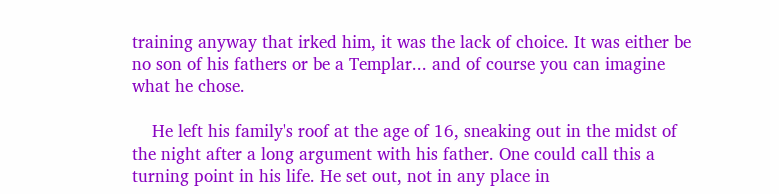training anyway that irked him, it was the lack of choice. It was either be no son of his fathers or be a Templar... and of course you can imagine what he chose.

    He left his family's roof at the age of 16, sneaking out in the midst of the night after a long argument with his father. One could call this a turning point in his life. He set out, not in any place in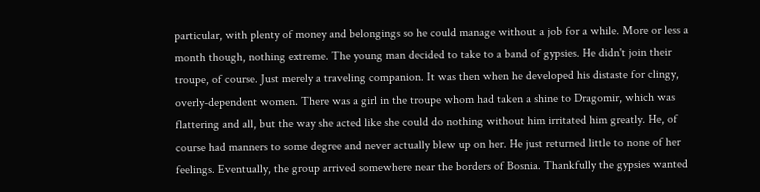particular, with plenty of money and belongings so he could manage without a job for a while. More or less a month though, nothing extreme. The young man decided to take to a band of gypsies. He didn't join their troupe, of course. Just merely a traveling companion. It was then when he developed his distaste for clingy, overly-dependent women. There was a girl in the troupe whom had taken a shine to Dragomir, which was flattering and all, but the way she acted like she could do nothing without him irritated him greatly. He, of course had manners to some degree and never actually blew up on her. He just returned little to none of her feelings. Eventually, the group arrived somewhere near the borders of Bosnia. Thankfully the gypsies wanted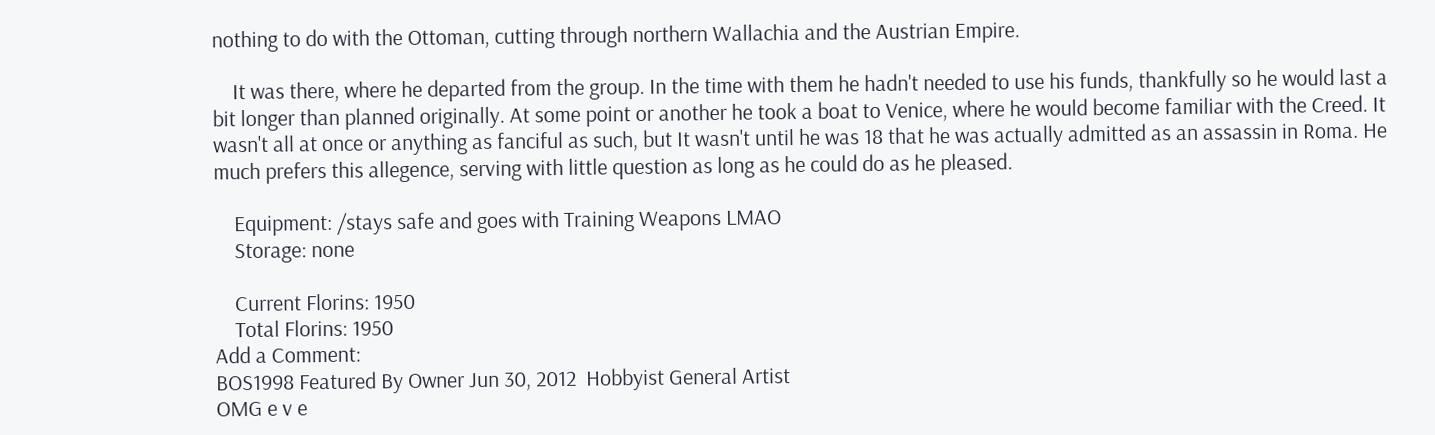nothing to do with the Ottoman, cutting through northern Wallachia and the Austrian Empire.

    It was there, where he departed from the group. In the time with them he hadn't needed to use his funds, thankfully so he would last a bit longer than planned originally. At some point or another he took a boat to Venice, where he would become familiar with the Creed. It wasn't all at once or anything as fanciful as such, but It wasn't until he was 18 that he was actually admitted as an assassin in Roma. He much prefers this allegence, serving with little question as long as he could do as he pleased.

    Equipment: /stays safe and goes with Training Weapons LMAO
    Storage: none

    Current Florins: 1950
    Total Florins: 1950
Add a Comment:
BOS1998 Featured By Owner Jun 30, 2012  Hobbyist General Artist
OMG e v e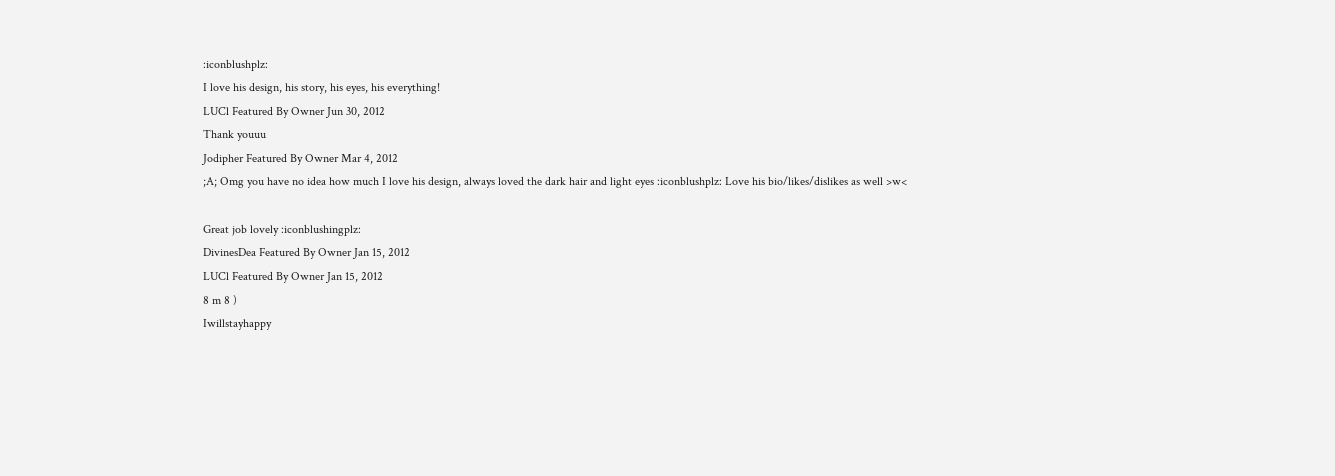:iconblushplz:
I love his design, his story, his eyes, his everything!
LUCl Featured By Owner Jun 30, 2012
Thank youuu
Jodipher Featured By Owner Mar 4, 2012
;A; Omg you have no idea how much I love his design, always loved the dark hair and light eyes :iconblushplz: Love his bio/likes/dislikes as well >w<

Great job lovely :iconblushingplz:
DivinesDea Featured By Owner Jan 15, 2012
LUCl Featured By Owner Jan 15, 2012
8 m 8 )
Iwillstayhappy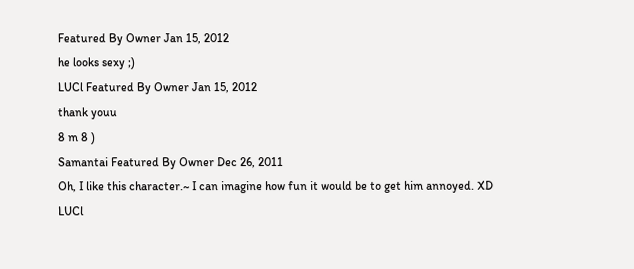Featured By Owner Jan 15, 2012
he looks sexy ;)
LUCl Featured By Owner Jan 15, 2012
thank youu
8 m 8 )
Samantai Featured By Owner Dec 26, 2011
Oh, I like this character.~ I can imagine how fun it would be to get him annoyed. XD
LUCl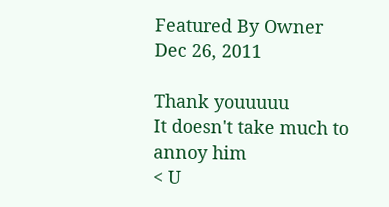Featured By Owner Dec 26, 2011

Thank youuuuu
It doesn't take much to annoy him
< U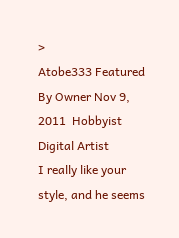>
Atobe333 Featured By Owner Nov 9, 2011  Hobbyist Digital Artist
I really like your style, and he seems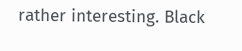rather interesting. Black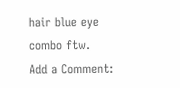hair blue eye combo ftw.
Add a Comment: